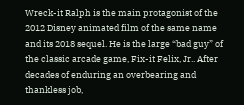Wreck-it Ralph is the main protagonist of the 2012 Disney animated film of the same name and its 2018 sequel. He is the large “bad guy” of the classic arcade game, Fix-it Felix, Jr.. After decades of enduring an overbearing and thankless job,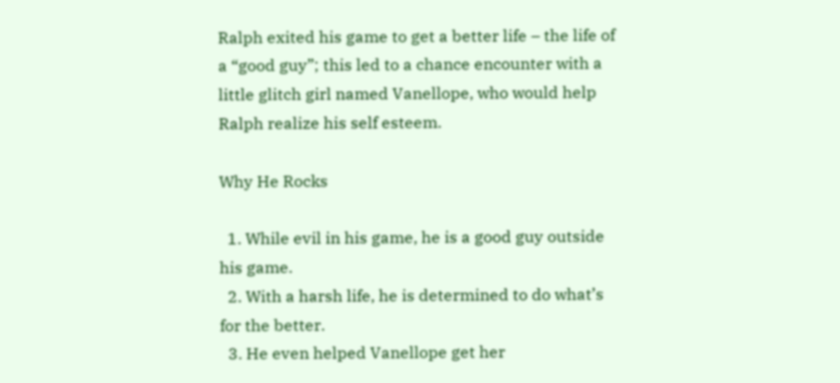Ralph exited his game to get a better life – the life of a “good guy”; this led to a chance encounter with a little glitch girl named Vanellope, who would help Ralph realize his self esteem.

Why He Rocks

  1. While evil in his game, he is a good guy outside his game.
  2. With a harsh life, he is determined to do what’s for the better.
  3. He even helped Vanellope get her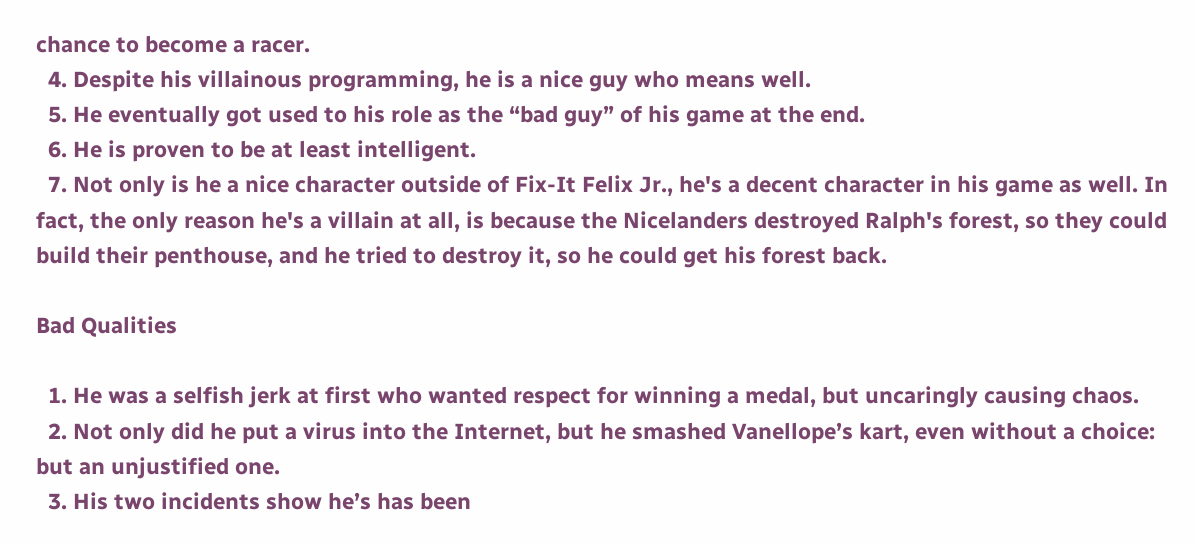chance to become a racer.
  4. Despite his villainous programming, he is a nice guy who means well.
  5. He eventually got used to his role as the “bad guy” of his game at the end.
  6. He is proven to be at least intelligent.
  7. Not only is he a nice character outside of Fix-It Felix Jr., he's a decent character in his game as well. In fact, the only reason he's a villain at all, is because the Nicelanders destroyed Ralph's forest, so they could build their penthouse, and he tried to destroy it, so he could get his forest back.

Bad Qualities

  1. He was a selfish jerk at first who wanted respect for winning a medal, but uncaringly causing chaos.
  2. Not only did he put a virus into the Internet, but he smashed Vanellope’s kart, even without a choice: but an unjustified one.
  3. His two incidents show he’s has been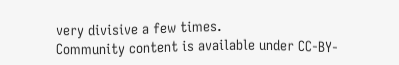very divisive a few times.
Community content is available under CC-BY-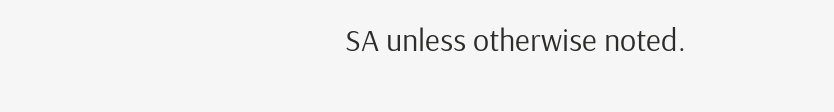SA unless otherwise noted.